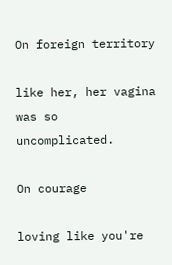On foreign territory

like her, her vagina was so uncomplicated.

On courage

loving like you're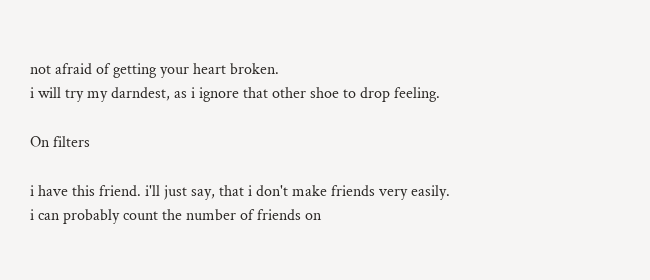not afraid of getting your heart broken.
i will try my darndest, as i ignore that other shoe to drop feeling.

On filters

i have this friend. i'll just say, that i don't make friends very easily.
i can probably count the number of friends on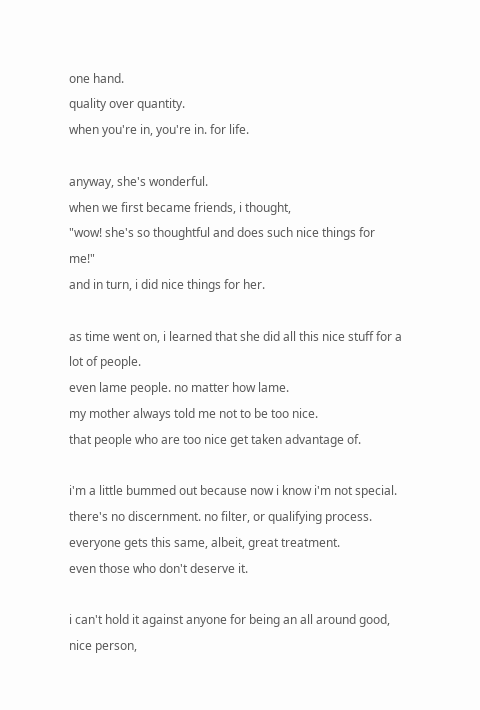one hand.
quality over quantity.
when you're in, you're in. for life.

anyway, she's wonderful.
when we first became friends, i thought,
"wow! she's so thoughtful and does such nice things for me!"
and in turn, i did nice things for her.

as time went on, i learned that she did all this nice stuff for a lot of people.
even lame people. no matter how lame.
my mother always told me not to be too nice.
that people who are too nice get taken advantage of.

i'm a little bummed out because now i know i'm not special.
there's no discernment. no filter, or qualifying process.
everyone gets this same, albeit, great treatment.
even those who don't deserve it.

i can't hold it against anyone for being an all around good, nice person,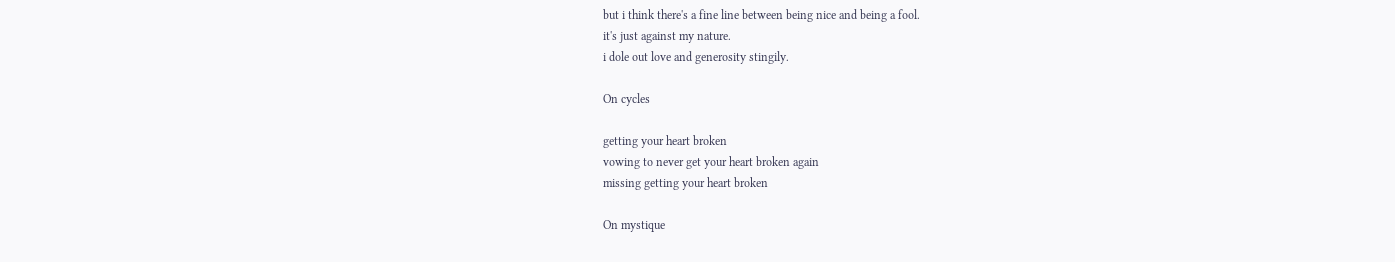but i think there's a fine line between being nice and being a fool.
it's just against my nature.
i dole out love and generosity stingily.

On cycles

getting your heart broken
vowing to never get your heart broken again
missing getting your heart broken

On mystique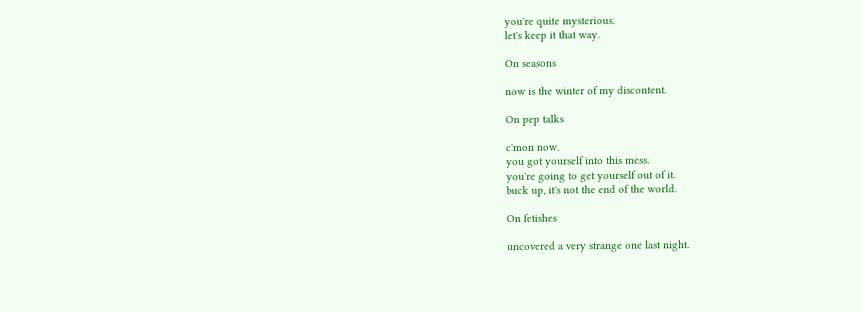you're quite mysterious.
let's keep it that way.

On seasons

now is the winter of my discontent.

On pep talks

c'mon now.
you got yourself into this mess.
you're going to get yourself out of it.
buck up, it's not the end of the world.

On fetishes

uncovered a very strange one last night.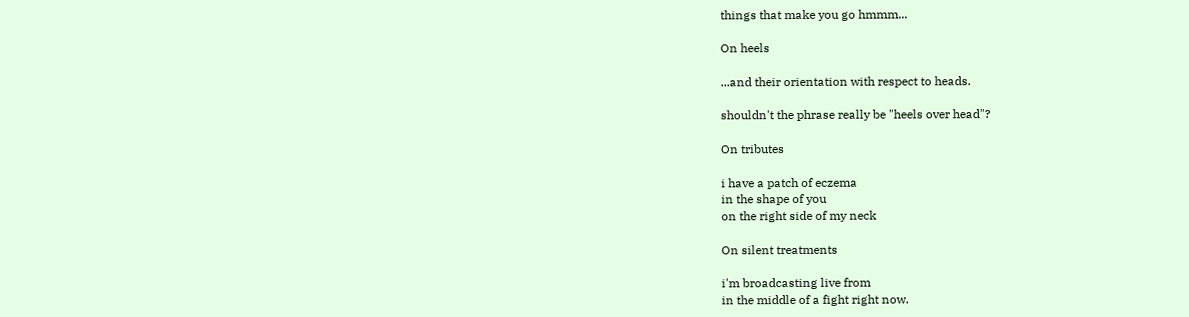things that make you go hmmm...

On heels

...and their orientation with respect to heads.

shouldn't the phrase really be "heels over head"?

On tributes

i have a patch of eczema
in the shape of you
on the right side of my neck

On silent treatments

i'm broadcasting live from
in the middle of a fight right now.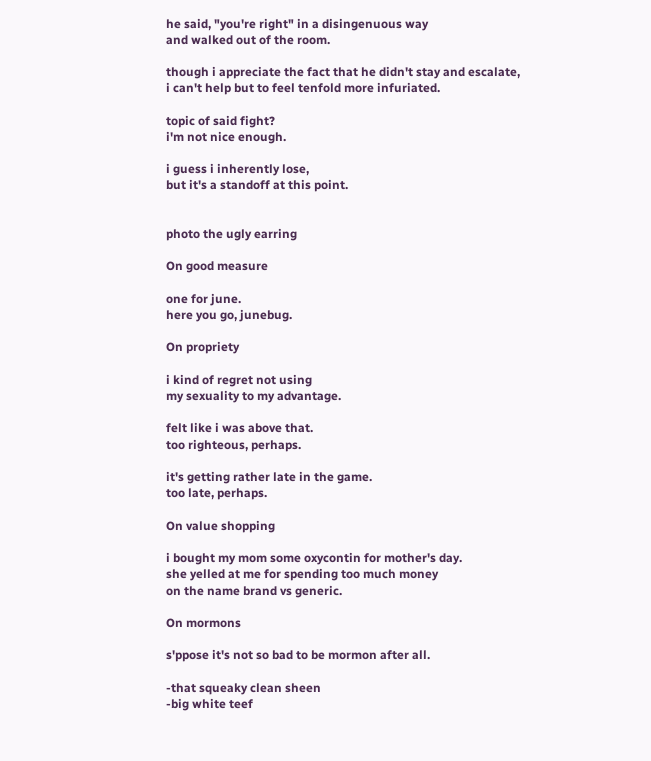he said, "you're right" in a disingenuous way
and walked out of the room.

though i appreciate the fact that he didn't stay and escalate,
i can't help but to feel tenfold more infuriated.

topic of said fight?
i'm not nice enough.

i guess i inherently lose,
but it's a standoff at this point.


photo the ugly earring

On good measure

one for june.
here you go, junebug.

On propriety

i kind of regret not using
my sexuality to my advantage.

felt like i was above that.
too righteous, perhaps.

it's getting rather late in the game.
too late, perhaps.

On value shopping

i bought my mom some oxycontin for mother's day.
she yelled at me for spending too much money
on the name brand vs generic.

On mormons

s'ppose it's not so bad to be mormon after all.

-that squeaky clean sheen
-big white teef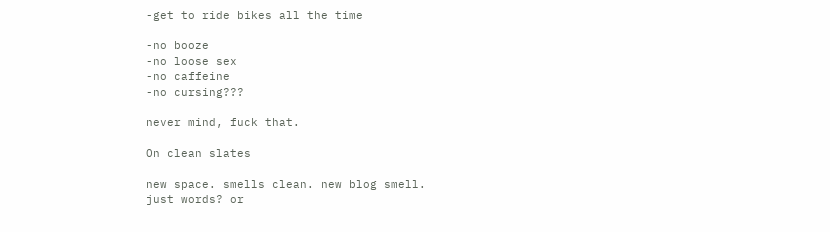-get to ride bikes all the time

-no booze
-no loose sex
-no caffeine
-no cursing???

never mind, fuck that.

On clean slates

new space. smells clean. new blog smell.
just words? or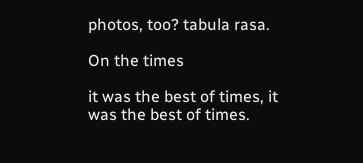photos, too? tabula rasa.

On the times

it was the best of times, it was the best of times.